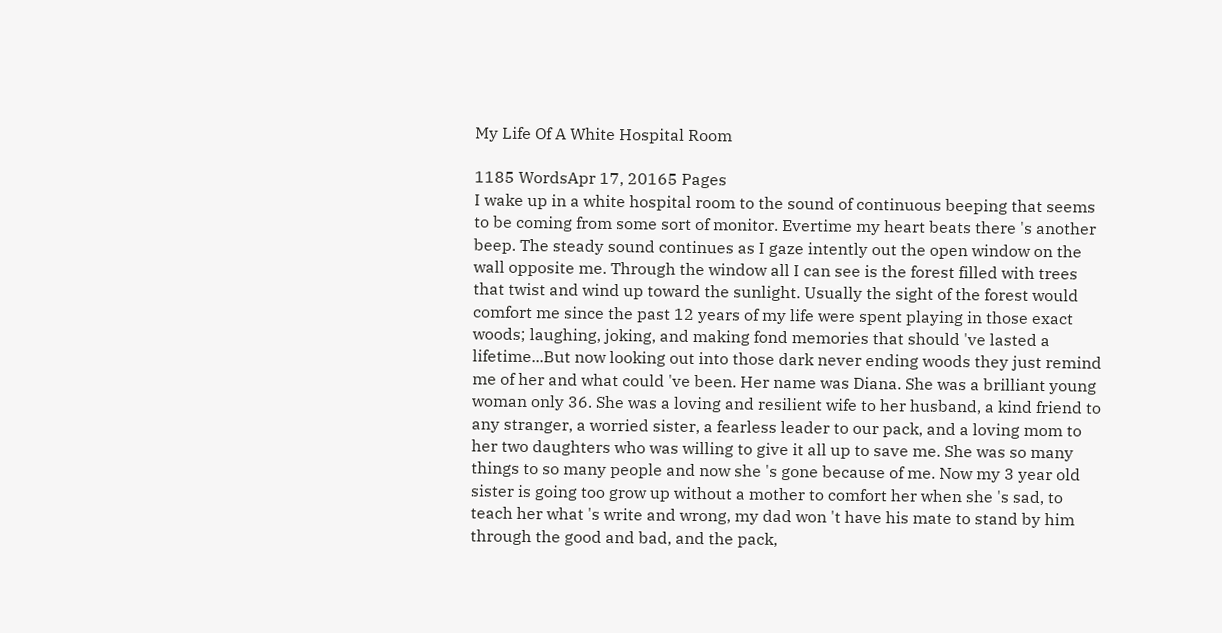My Life Of A White Hospital Room

1185 WordsApr 17, 20165 Pages
I wake up in a white hospital room to the sound of continuous beeping that seems to be coming from some sort of monitor. Evertime my heart beats there 's another beep. The steady sound continues as I gaze intently out the open window on the wall opposite me. Through the window all I can see is the forest filled with trees that twist and wind up toward the sunlight. Usually the sight of the forest would comfort me since the past 12 years of my life were spent playing in those exact woods; laughing, joking, and making fond memories that should 've lasted a lifetime...But now looking out into those dark never ending woods they just remind me of her and what could 've been. Her name was Diana. She was a brilliant young woman only 36. She was a loving and resilient wife to her husband, a kind friend to any stranger, a worried sister, a fearless leader to our pack, and a loving mom to her two daughters who was willing to give it all up to save me. She was so many things to so many people and now she 's gone because of me. Now my 3 year old sister is going too grow up without a mother to comfort her when she 's sad, to teach her what 's write and wrong, my dad won 't have his mate to stand by him through the good and bad, and the pack,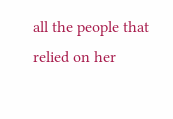all the people that relied on her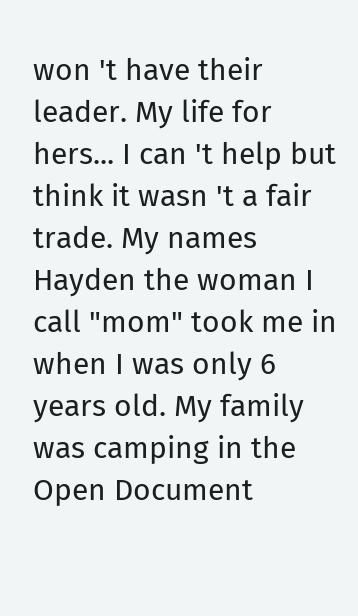won 't have their leader. My life for hers... I can 't help but think it wasn 't a fair trade. My names Hayden the woman I call "mom" took me in when I was only 6 years old. My family was camping in the
Open Document